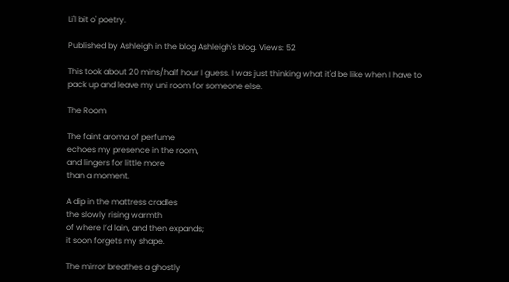Li'l bit o' poetry.

Published by Ashleigh in the blog Ashleigh's blog. Views: 52

This took about 20 mins/half hour I guess. I was just thinking what it'd be like when I have to pack up and leave my uni room for someone else.

The Room

The faint aroma of perfume
echoes my presence in the room,
and lingers for little more
than a moment.

A dip in the mattress cradles
the slowly rising warmth
of where I’d lain, and then expands;
it soon forgets my shape.

The mirror breathes a ghostly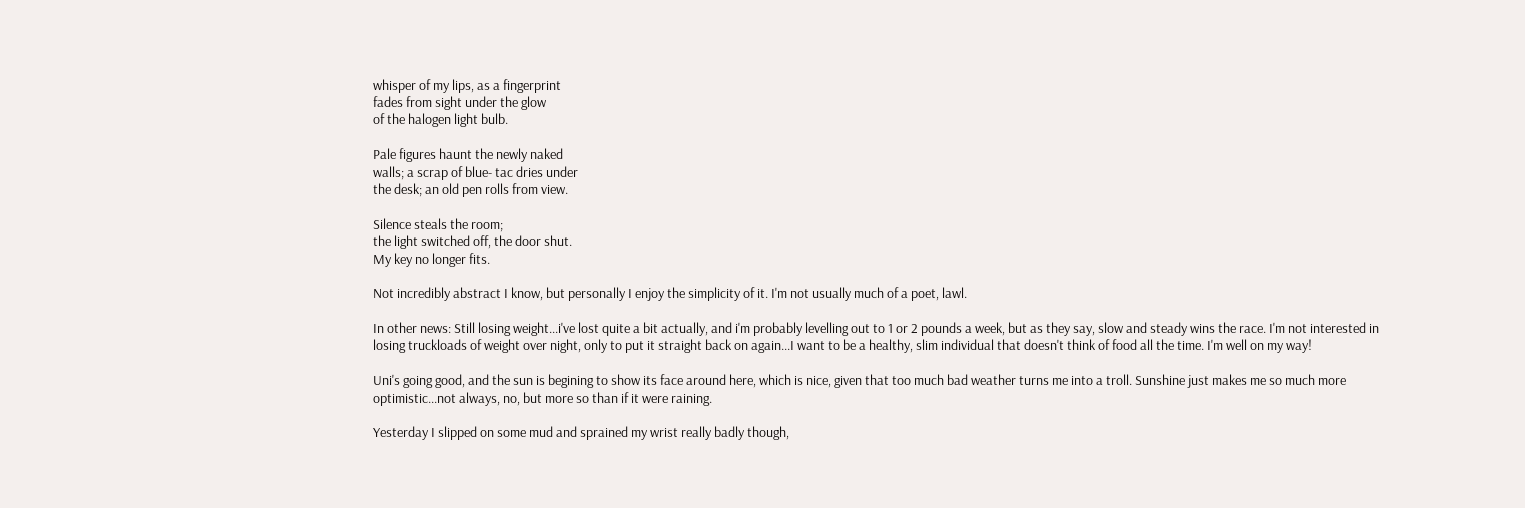whisper of my lips, as a fingerprint
fades from sight under the glow
of the halogen light bulb.

Pale figures haunt the newly naked
walls; a scrap of blue- tac dries under
the desk; an old pen rolls from view.

Silence steals the room;
the light switched off, the door shut.
My key no longer fits.

Not incredibly abstract I know, but personally I enjoy the simplicity of it. I'm not usually much of a poet, lawl.

In other news: Still losing weight...i've lost quite a bit actually, and i'm probably levelling out to 1 or 2 pounds a week, but as they say, slow and steady wins the race. I'm not interested in losing truckloads of weight over night, only to put it straight back on again...I want to be a healthy, slim individual that doesn't think of food all the time. I'm well on my way!

Uni's going good, and the sun is begining to show its face around here, which is nice, given that too much bad weather turns me into a troll. Sunshine just makes me so much more optimistic...not always, no, but more so than if it were raining.

Yesterday I slipped on some mud and sprained my wrist really badly though,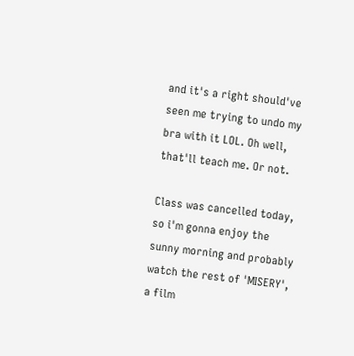and it's a right should've seen me trying to undo my bra with it LOL. Oh well, that'll teach me. Or not.

Class was cancelled today, so i'm gonna enjoy the sunny morning and probably watch the rest of 'MISERY', a film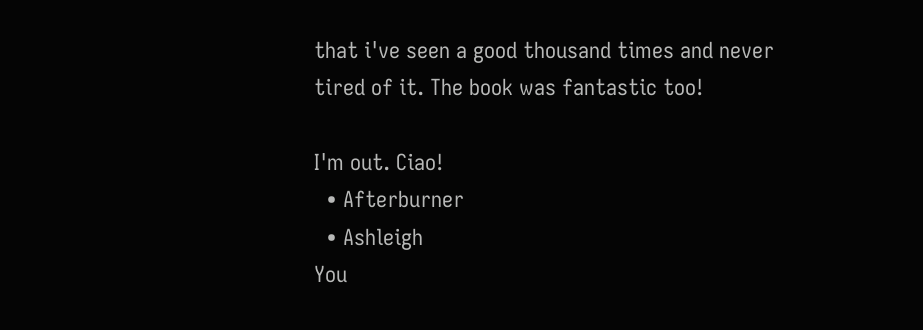that i've seen a good thousand times and never tired of it. The book was fantastic too!

I'm out. Ciao!
  • Afterburner
  • Ashleigh
You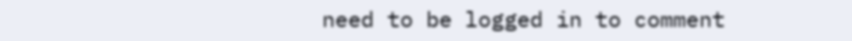need to be logged in to comment